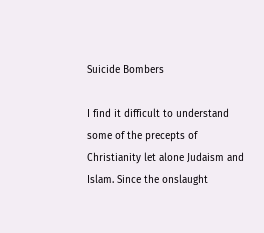Suicide Bombers

I find it difficult to understand some of the precepts of Christianity let alone Judaism and Islam. Since the onslaught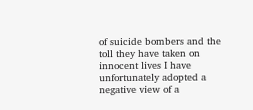of suicide bombers and the toll they have taken on innocent lives I have unfortunately adopted a negative view of a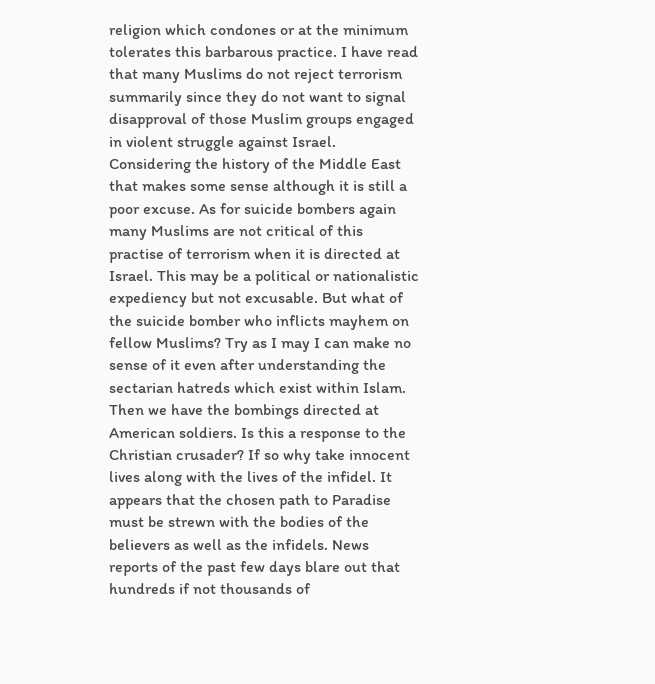religion which condones or at the minimum tolerates this barbarous practice. I have read that many Muslims do not reject terrorism summarily since they do not want to signal disapproval of those Muslim groups engaged in violent struggle against Israel. Considering the history of the Middle East that makes some sense although it is still a poor excuse. As for suicide bombers again many Muslims are not critical of this practise of terrorism when it is directed at Israel. This may be a political or nationalistic expediency but not excusable. But what of the suicide bomber who inflicts mayhem on fellow Muslims? Try as I may I can make no sense of it even after understanding the sectarian hatreds which exist within Islam. Then we have the bombings directed at American soldiers. Is this a response to the Christian crusader? If so why take innocent lives along with the lives of the infidel. It appears that the chosen path to Paradise must be strewn with the bodies of the believers as well as the infidels. News reports of the past few days blare out that hundreds if not thousands of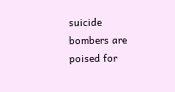suicide bombers are poised for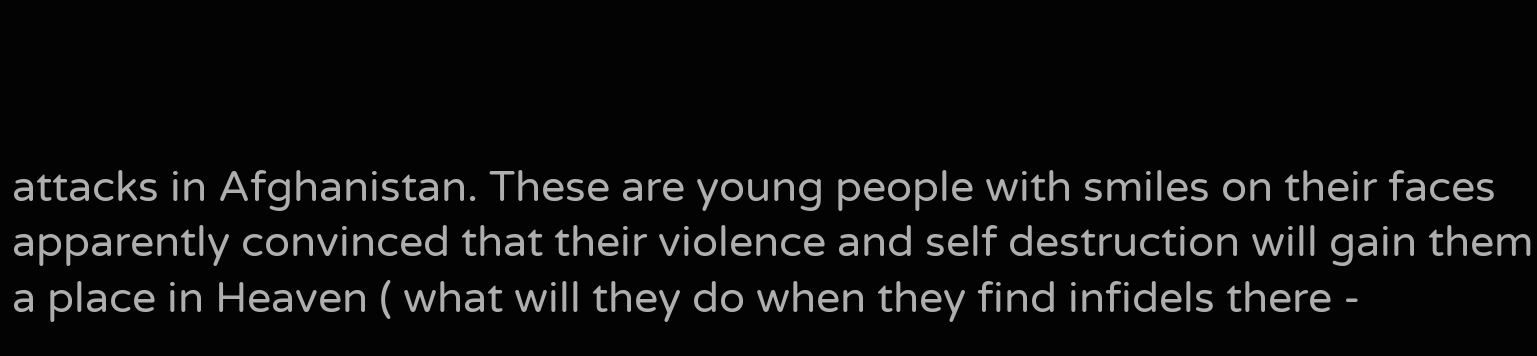attacks in Afghanistan. These are young people with smiles on their faces apparently convinced that their violence and self destruction will gain them a place in Heaven ( what will they do when they find infidels there -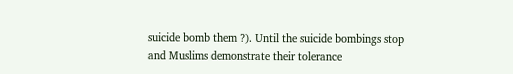suicide bomb them ?). Until the suicide bombings stop and Muslims demonstrate their tolerance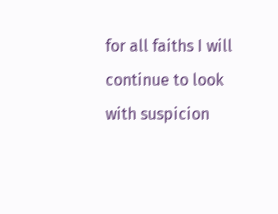for all faiths I will continue to look with suspicion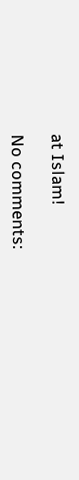at Islam!

No comments: